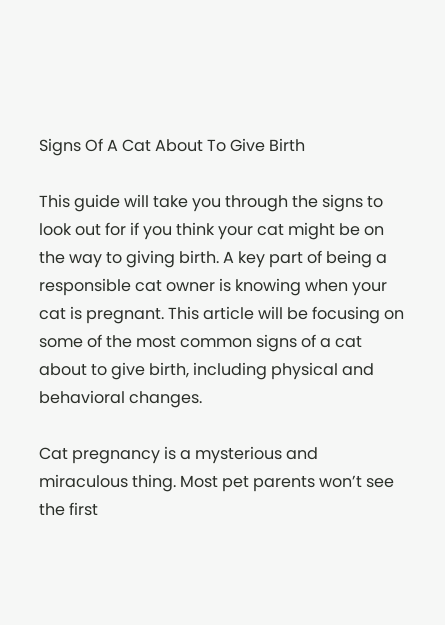Signs Of A Cat About To Give Birth

This guide will take you through the signs to look out for if you think your cat might be on the way to giving birth. A key part of being a responsible cat owner is knowing when your cat is pregnant. This article will be focusing on some of the most common signs of a cat about to give birth, including physical and behavioral changes.

Cat pregnancy is a mysterious and miraculous thing. Most pet parents won’t see the first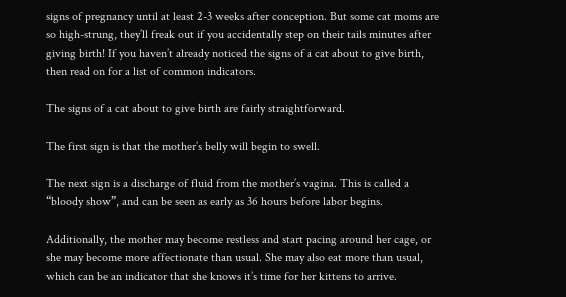signs of pregnancy until at least 2-3 weeks after conception. But some cat moms are so high-strung, they’ll freak out if you accidentally step on their tails minutes after giving birth! If you haven’t already noticed the signs of a cat about to give birth, then read on for a list of common indicators.

The signs of a cat about to give birth are fairly straightforward.

The first sign is that the mother’s belly will begin to swell.

The next sign is a discharge of fluid from the mother’s vagina. This is called a “bloody show”, and can be seen as early as 36 hours before labor begins.

Additionally, the mother may become restless and start pacing around her cage, or she may become more affectionate than usual. She may also eat more than usual, which can be an indicator that she knows it’s time for her kittens to arrive.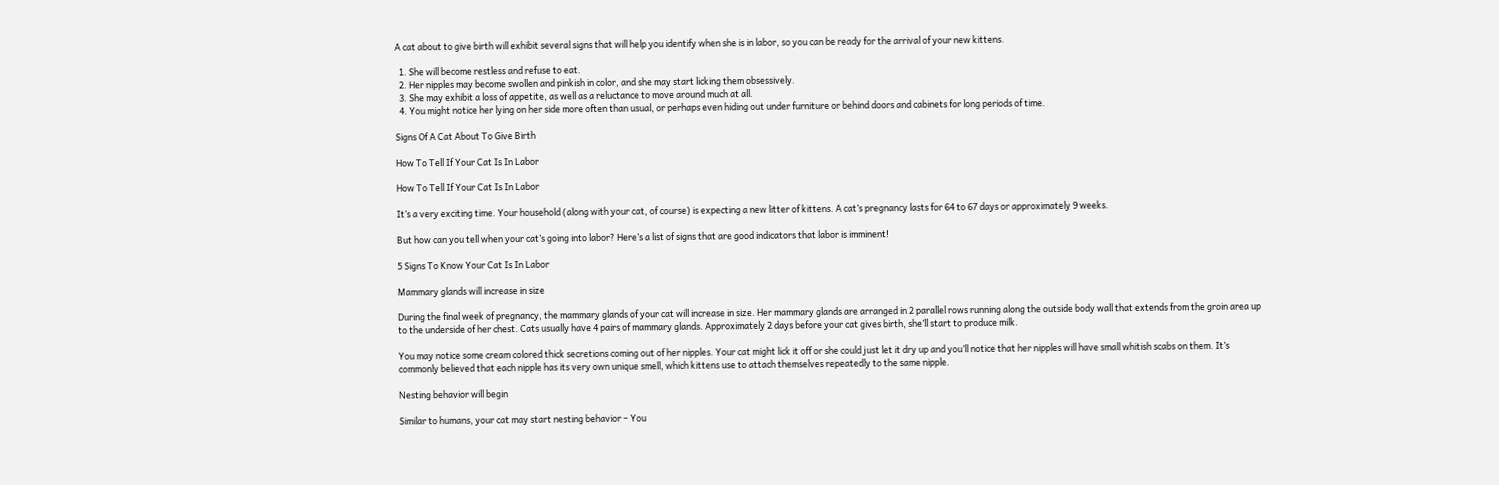A cat about to give birth will exhibit several signs that will help you identify when she is in labor, so you can be ready for the arrival of your new kittens.

  1. She will become restless and refuse to eat.
  2. Her nipples may become swollen and pinkish in color, and she may start licking them obsessively.
  3. She may exhibit a loss of appetite, as well as a reluctance to move around much at all.
  4. You might notice her lying on her side more often than usual, or perhaps even hiding out under furniture or behind doors and cabinets for long periods of time.

Signs Of A Cat About To Give Birth

How To Tell If Your Cat Is In Labor

How To Tell If Your Cat Is In Labor

It’s a very exciting time. Your household (along with your cat, of course) is expecting a new litter of kittens. A cat’s pregnancy lasts for 64 to 67 days or approximately 9 weeks.

But how can you tell when your cat’s going into labor? Here’s a list of signs that are good indicators that labor is imminent!

5 Signs To Know Your Cat Is In Labor

Mammary glands will increase in size

During the final week of pregnancy, the mammary glands of your cat will increase in size. Her mammary glands are arranged in 2 parallel rows running along the outside body wall that extends from the groin area up to the underside of her chest. Cats usually have 4 pairs of mammary glands. Approximately 2 days before your cat gives birth, she’ll start to produce milk.

You may notice some cream colored thick secretions coming out of her nipples. Your cat might lick it off or she could just let it dry up and you’ll notice that her nipples will have small whitish scabs on them. It’s commonly believed that each nipple has its very own unique smell, which kittens use to attach themselves repeatedly to the same nipple.

Nesting behavior will begin

Similar to humans, your cat may start nesting behavior – You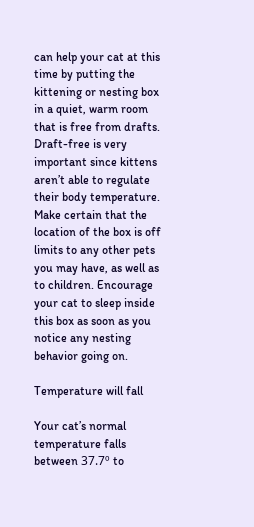can help your cat at this time by putting the kittening or nesting box in a quiet, warm room that is free from drafts. Draft-free is very important since kittens aren’t able to regulate their body temperature. Make certain that the location of the box is off limits to any other pets you may have, as well as to children. Encourage your cat to sleep inside this box as soon as you notice any nesting behavior going on.

Temperature will fall

Your cat’s normal temperature falls between 37.7º to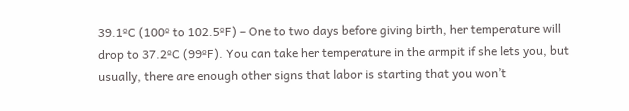39.1ºC (100º to 102.5ºF) – One to two days before giving birth, her temperature will drop to 37.2ºC (99ºF). You can take her temperature in the armpit if she lets you, but usually, there are enough other signs that labor is starting that you won’t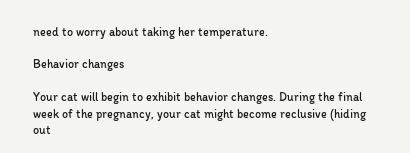need to worry about taking her temperature.

Behavior changes

Your cat will begin to exhibit behavior changes. During the final week of the pregnancy, your cat might become reclusive (hiding out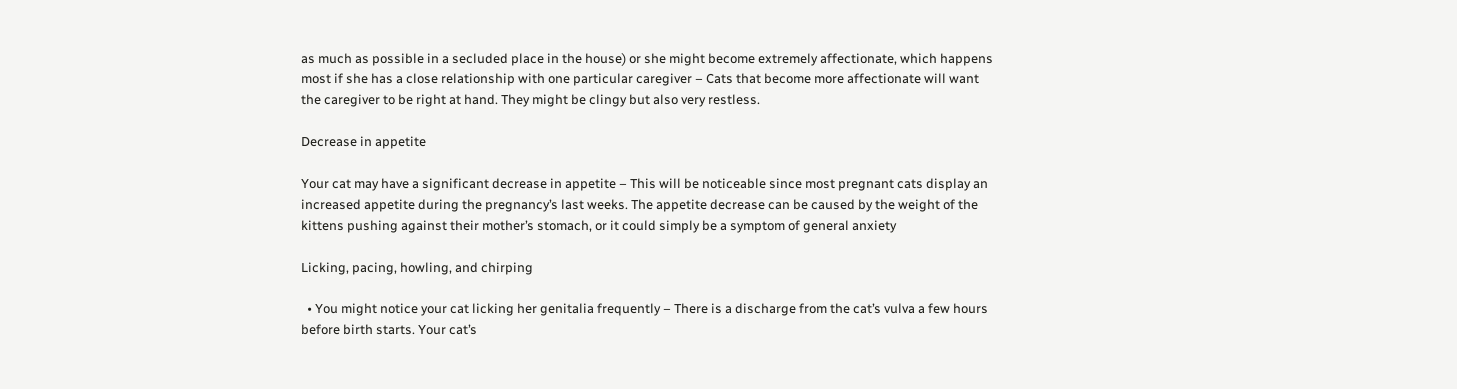as much as possible in a secluded place in the house) or she might become extremely affectionate, which happens most if she has a close relationship with one particular caregiver – Cats that become more affectionate will want the caregiver to be right at hand. They might be clingy but also very restless.

Decrease in appetite

Your cat may have a significant decrease in appetite – This will be noticeable since most pregnant cats display an increased appetite during the pregnancy’s last weeks. The appetite decrease can be caused by the weight of the kittens pushing against their mother’s stomach, or it could simply be a symptom of general anxiety

Licking, pacing, howling, and chirping

  • You might notice your cat licking her genitalia frequently – There is a discharge from the cat’s vulva a few hours before birth starts. Your cat’s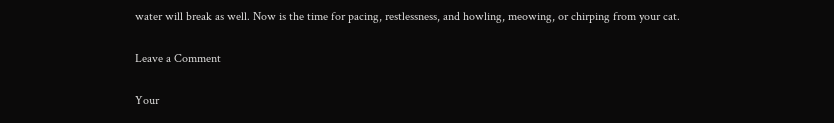water will break as well. Now is the time for pacing, restlessness, and howling, meowing, or chirping from your cat.

Leave a Comment

Your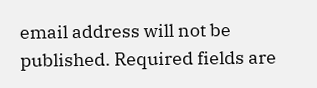email address will not be published. Required fields are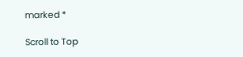marked *

Scroll to Top